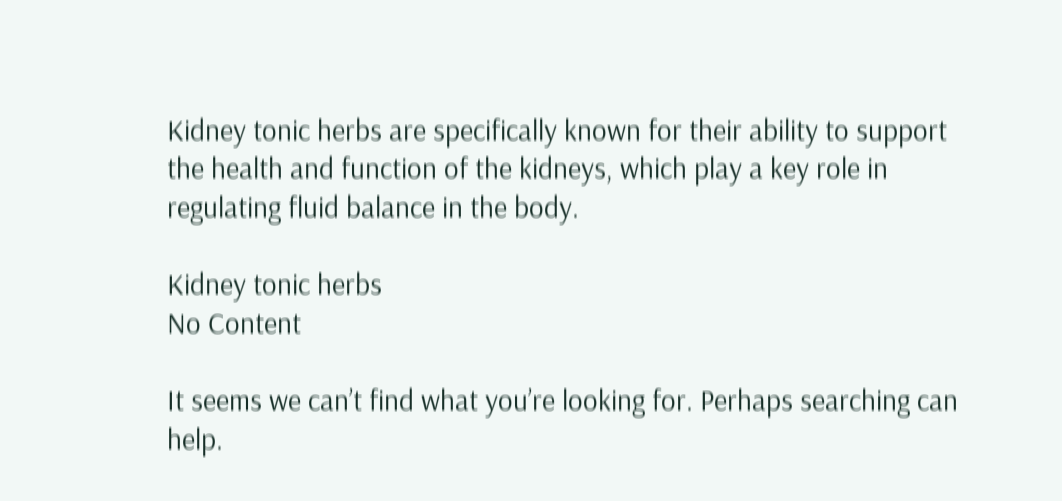Kidney tonic herbs are specifically known for their ability to support the health and function of the kidneys, which play a key role in regulating fluid balance in the body.

Kidney tonic herbs
No Content

It seems we can’t find what you’re looking for. Perhaps searching can help.